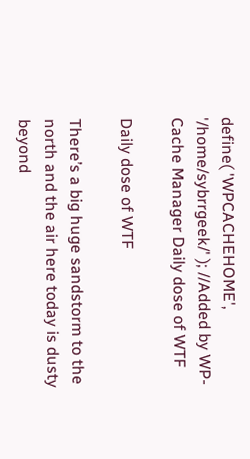define( 'WPCACHEHOME', '/home/sybrrgeek/' ); //Added by WP-Cache Manager Daily dose of WTF

Daily dose of WTF

There’s a big huge sandstorm to the north and the air here today is dusty beyond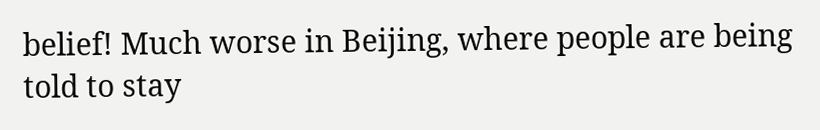belief! Much worse in Beijing, where people are being told to stay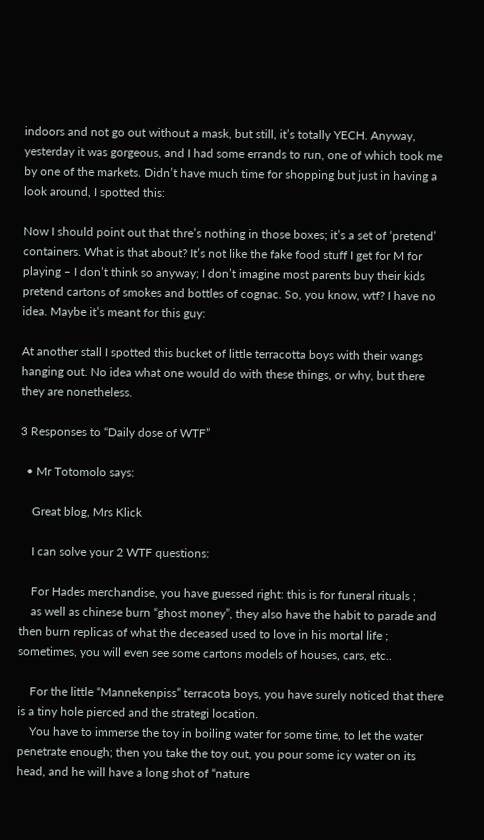indoors and not go out without a mask, but still, it’s totally YECH. Anyway, yesterday it was gorgeous, and I had some errands to run, one of which took me by one of the markets. Didn’t have much time for shopping but just in having a look around, I spotted this:

Now I should point out that thre’s nothing in those boxes; it’s a set of ‘pretend’ containers. What is that about? It’s not like the fake food stuff I get for M for playing – I don’t think so anyway; I don’t imagine most parents buy their kids pretend cartons of smokes and bottles of cognac. So, you know, wtf? I have no idea. Maybe it’s meant for this guy:

At another stall I spotted this bucket of little terracotta boys with their wangs hanging out. No idea what one would do with these things, or why, but there they are nonetheless.

3 Responses to “Daily dose of WTF”

  • Mr Totomolo says:

    Great blog, Mrs Klick

    I can solve your 2 WTF questions:

    For Hades merchandise, you have guessed right: this is for funeral rituals ;
    as well as chinese burn “ghost money”, they also have the habit to parade and then burn replicas of what the deceased used to love in his mortal life ; sometimes, you will even see some cartons models of houses, cars, etc..

    For the little “Mannekenpiss” terracota boys, you have surely noticed that there is a tiny hole pierced and the strategi location.
    You have to immerse the toy in boiling water for some time, to let the water penetrate enough; then you take the toy out, you pour some icy water on its head, and he will have a long shot of “nature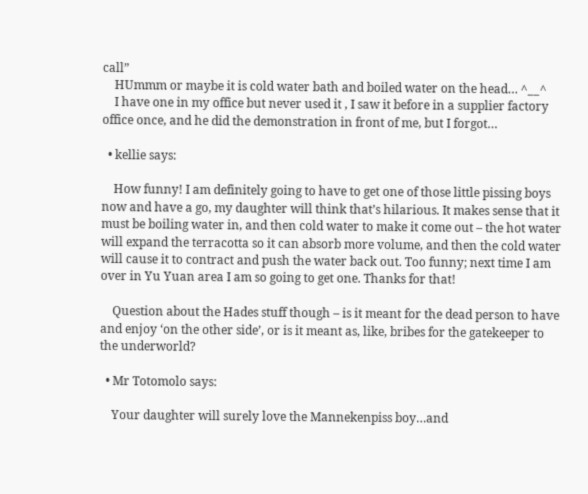call”
    HUmmm or maybe it is cold water bath and boiled water on the head… ^__^
    I have one in my office but never used it , I saw it before in a supplier factory office once, and he did the demonstration in front of me, but I forgot…

  • kellie says:

    How funny! I am definitely going to have to get one of those little pissing boys now and have a go, my daughter will think that’s hilarious. It makes sense that it must be boiling water in, and then cold water to make it come out – the hot water will expand the terracotta so it can absorb more volume, and then the cold water will cause it to contract and push the water back out. Too funny; next time I am over in Yu Yuan area I am so going to get one. Thanks for that!

    Question about the Hades stuff though – is it meant for the dead person to have and enjoy ‘on the other side’, or is it meant as, like, bribes for the gatekeeper to the underworld?

  • Mr Totomolo says:

    Your daughter will surely love the Mannekenpiss boy…and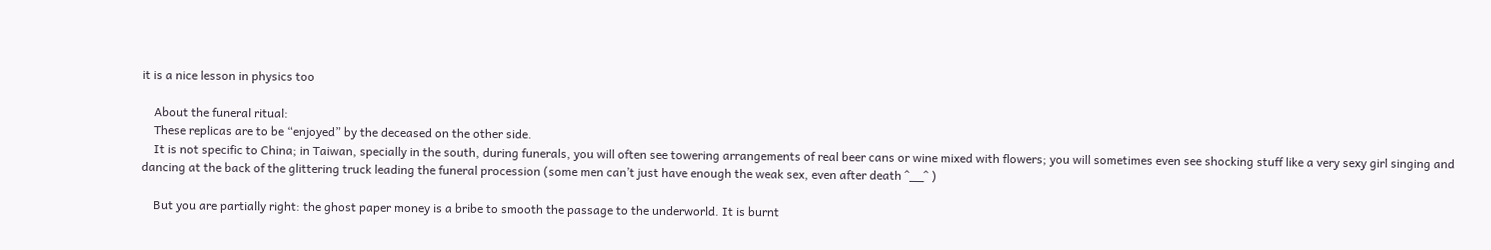it is a nice lesson in physics too

    About the funeral ritual:
    These replicas are to be “enjoyed” by the deceased on the other side.
    It is not specific to China; in Taiwan, specially in the south, during funerals, you will often see towering arrangements of real beer cans or wine mixed with flowers; you will sometimes even see shocking stuff like a very sexy girl singing and dancing at the back of the glittering truck leading the funeral procession (some men can’t just have enough the weak sex, even after death ^__^ )

    But you are partially right: the ghost paper money is a bribe to smooth the passage to the underworld. It is burnt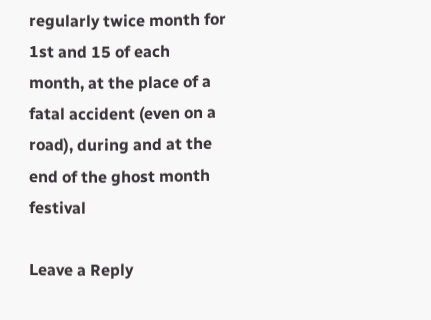regularly twice month for 1st and 15 of each month, at the place of a fatal accident (even on a road), during and at the end of the ghost month festival

Leave a Reply